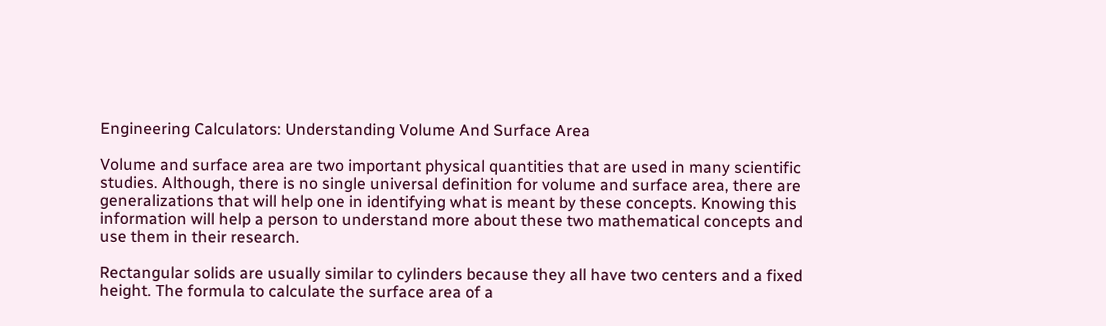Engineering Calculators: Understanding Volume And Surface Area

Volume and surface area are two important physical quantities that are used in many scientific studies. Although, there is no single universal definition for volume and surface area, there are generalizations that will help one in identifying what is meant by these concepts. Knowing this information will help a person to understand more about these two mathematical concepts and use them in their research.

Rectangular solids are usually similar to cylinders because they all have two centers and a fixed height. The formula to calculate the surface area of a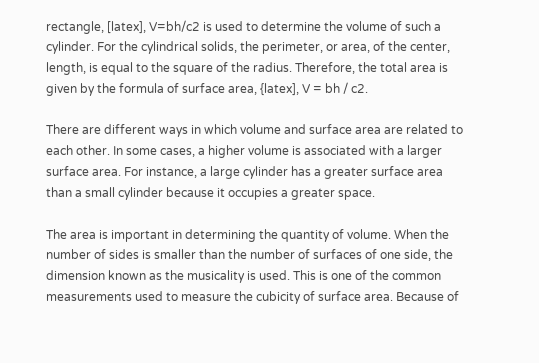rectangle, [latex], V=bh/c2 is used to determine the volume of such a cylinder. For the cylindrical solids, the perimeter, or area, of the center, length, is equal to the square of the radius. Therefore, the total area is given by the formula of surface area, {latex], V = bh / c2.

There are different ways in which volume and surface area are related to each other. In some cases, a higher volume is associated with a larger surface area. For instance, a large cylinder has a greater surface area than a small cylinder because it occupies a greater space.

The area is important in determining the quantity of volume. When the number of sides is smaller than the number of surfaces of one side, the dimension known as the musicality is used. This is one of the common measurements used to measure the cubicity of surface area. Because of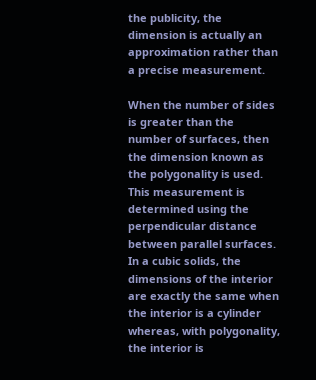the publicity, the dimension is actually an approximation rather than a precise measurement.

When the number of sides is greater than the number of surfaces, then the dimension known as the polygonality is used. This measurement is determined using the perpendicular distance between parallel surfaces. In a cubic solids, the dimensions of the interior are exactly the same when the interior is a cylinder whereas, with polygonality, the interior is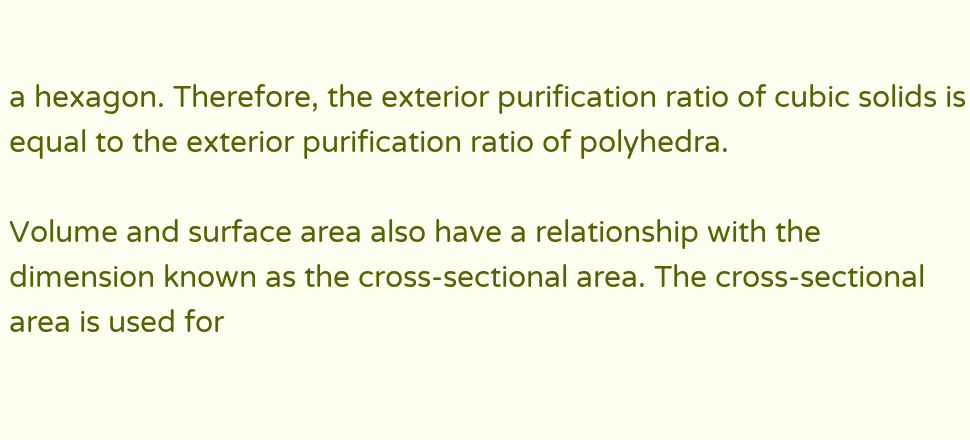a hexagon. Therefore, the exterior purification ratio of cubic solids is equal to the exterior purification ratio of polyhedra.

Volume and surface area also have a relationship with the dimension known as the cross-sectional area. The cross-sectional area is used for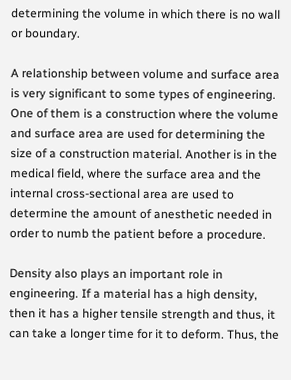determining the volume in which there is no wall or boundary.

A relationship between volume and surface area is very significant to some types of engineering. One of them is a construction where the volume and surface area are used for determining the size of a construction material. Another is in the medical field, where the surface area and the internal cross-sectional area are used to determine the amount of anesthetic needed in order to numb the patient before a procedure.

Density also plays an important role in engineering. If a material has a high density, then it has a higher tensile strength and thus, it can take a longer time for it to deform. Thus, the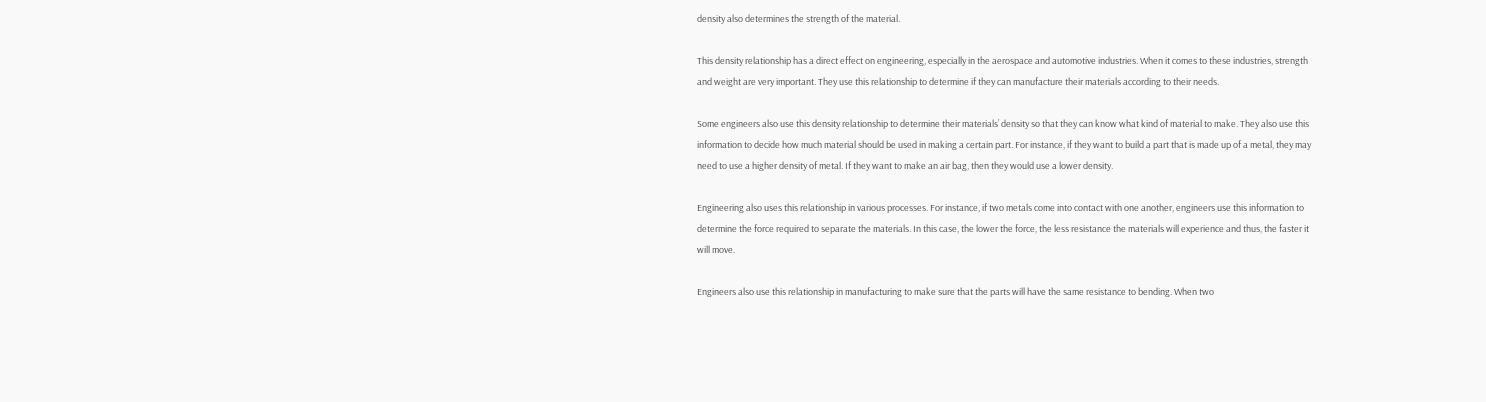density also determines the strength of the material.

This density relationship has a direct effect on engineering, especially in the aerospace and automotive industries. When it comes to these industries, strength and weight are very important. They use this relationship to determine if they can manufacture their materials according to their needs.

Some engineers also use this density relationship to determine their materials’ density so that they can know what kind of material to make. They also use this information to decide how much material should be used in making a certain part. For instance, if they want to build a part that is made up of a metal, they may need to use a higher density of metal. If they want to make an air bag, then they would use a lower density.

Engineering also uses this relationship in various processes. For instance, if two metals come into contact with one another, engineers use this information to determine the force required to separate the materials. In this case, the lower the force, the less resistance the materials will experience and thus, the faster it will move.

Engineers also use this relationship in manufacturing to make sure that the parts will have the same resistance to bending. When two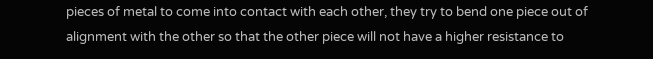pieces of metal to come into contact with each other, they try to bend one piece out of alignment with the other so that the other piece will not have a higher resistance to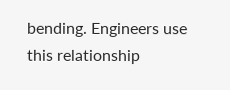bending. Engineers use this relationship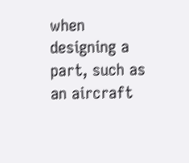when designing a part, such as an aircraft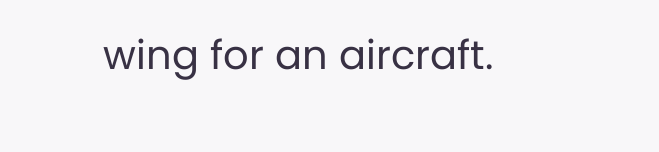wing for an aircraft.